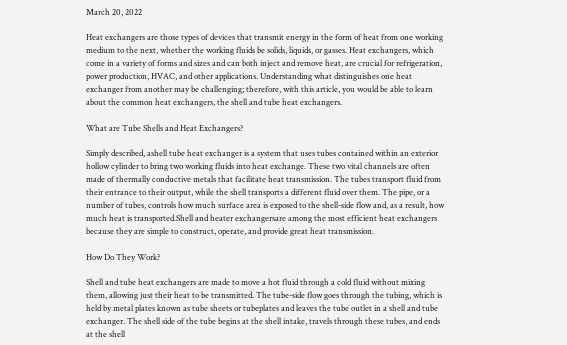March 20, 2022

Heat exchangers are those types of devices that transmit energy in the form of heat from one working medium to the next, whether the working fluids be solids, liquids, or gasses. Heat exchangers, which come in a variety of forms and sizes and can both inject and remove heat, are crucial for refrigeration, power production, HVAC, and other applications. Understanding what distinguishes one heat exchanger from another may be challenging; therefore, with this article, you would be able to learn about the common heat exchangers, the shell and tube heat exchangers.

What are Tube Shells and Heat Exchangers?

Simply described, ashell tube heat exchanger is a system that uses tubes contained within an exterior hollow cylinder to bring two working fluids into heat exchange. These two vital channels are often made of thermally conductive metals that facilitate heat transmission. The tubes transport fluid from their entrance to their output, while the shell transports a different fluid over them. The pipe, or a number of tubes, controls how much surface area is exposed to the shell-side flow and, as a result, how much heat is transported.Shell and heater exchangersare among the most efficient heat exchangers because they are simple to construct, operate, and provide great heat transmission.

How Do They Work?

Shell and tube heat exchangers are made to move a hot fluid through a cold fluid without mixing them, allowing just their heat to be transmitted. The tube-side flow goes through the tubing, which is held by metal plates known as tube sheets or tubeplates and leaves the tube outlet in a shell and tube exchanger. The shell side of the tube begins at the shell intake, travels through these tubes, and ends at the shell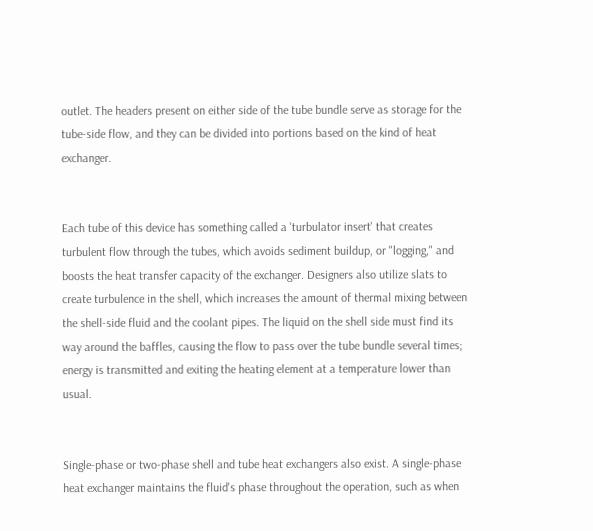outlet. The headers present on either side of the tube bundle serve as storage for the tube-side flow, and they can be divided into portions based on the kind of heat exchanger.


Each tube of this device has something called a 'turbulator insert' that creates turbulent flow through the tubes, which avoids sediment buildup, or "logging," and boosts the heat transfer capacity of the exchanger. Designers also utilize slats to create turbulence in the shell, which increases the amount of thermal mixing between the shell-side fluid and the coolant pipes. The liquid on the shell side must find its way around the baffles, causing the flow to pass over the tube bundle several times; energy is transmitted and exiting the heating element at a temperature lower than usual.


Single-phase or two-phase shell and tube heat exchangers also exist. A single-phase heat exchanger maintains the fluid's phase throughout the operation, such as when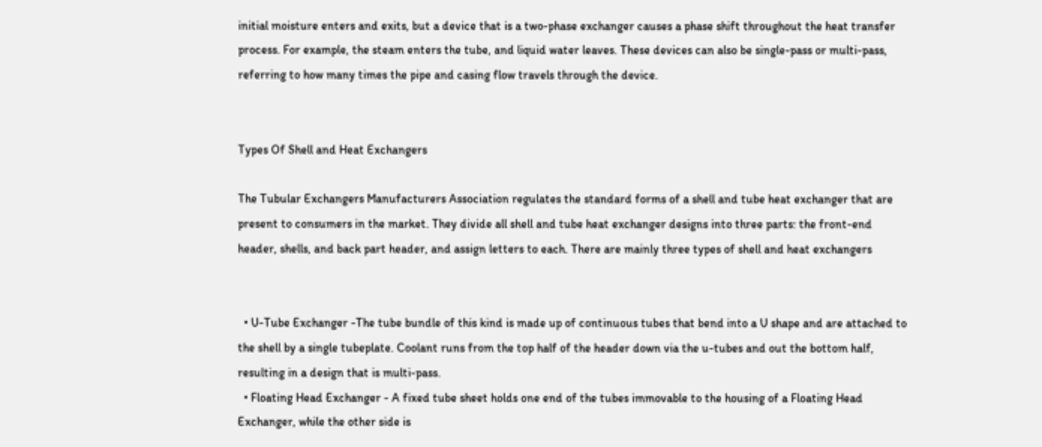initial moisture enters and exits, but a device that is a two-phase exchanger causes a phase shift throughout the heat transfer process. For example, the steam enters the tube, and liquid water leaves. These devices can also be single-pass or multi-pass, referring to how many times the pipe and casing flow travels through the device.


Types Of Shell and Heat Exchangers

The Tubular Exchangers Manufacturers Association regulates the standard forms of a shell and tube heat exchanger that are present to consumers in the market. They divide all shell and tube heat exchanger designs into three parts: the front-end header, shells, and back part header, and assign letters to each. There are mainly three types of shell and heat exchangers


  • U-Tube Exchanger -The tube bundle of this kind is made up of continuous tubes that bend into a U shape and are attached to the shell by a single tubeplate. Coolant runs from the top half of the header down via the u-tubes and out the bottom half, resulting in a design that is multi-pass.
  • Floating Head Exchanger - A fixed tube sheet holds one end of the tubes immovable to the housing of a Floating Head Exchanger, while the other side is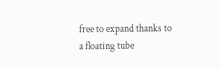free to expand thanks to a floating tube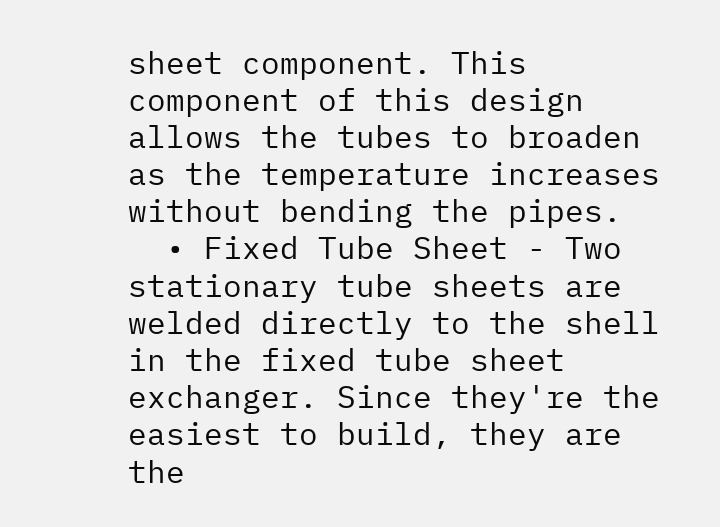sheet component. This component of this design allows the tubes to broaden as the temperature increases without bending the pipes.
  • Fixed Tube Sheet - Two stationary tube sheets are welded directly to the shell in the fixed tube sheet exchanger. Since they're the easiest to build, they are the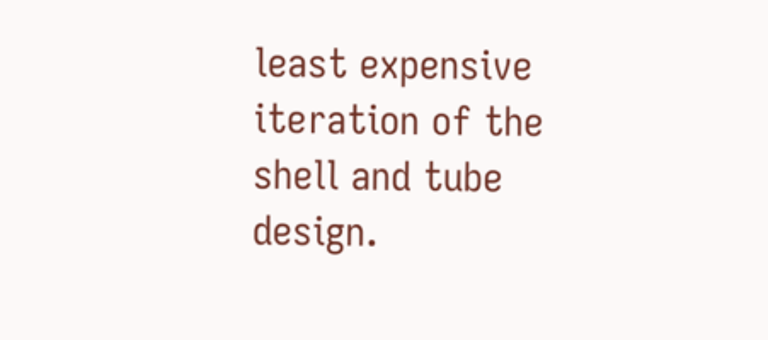least expensive iteration of the shell and tube design.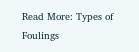Read More: Types of Foulings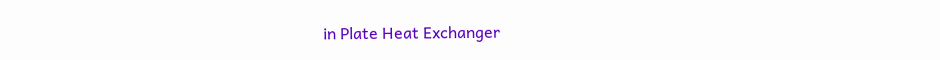in Plate Heat Exchanger